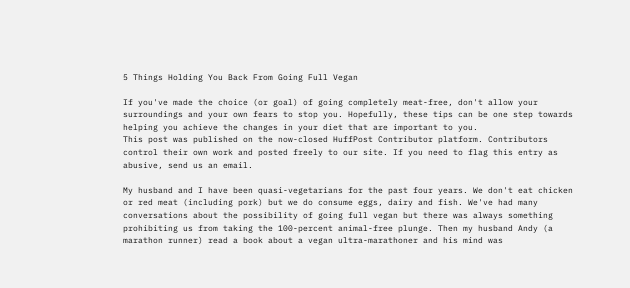5 Things Holding You Back From Going Full Vegan

If you've made the choice (or goal) of going completely meat-free, don't allow your surroundings and your own fears to stop you. Hopefully, these tips can be one step towards helping you achieve the changes in your diet that are important to you.
This post was published on the now-closed HuffPost Contributor platform. Contributors control their own work and posted freely to our site. If you need to flag this entry as abusive, send us an email.

My husband and I have been quasi-vegetarians for the past four years. We don't eat chicken or red meat (including pork) but we do consume eggs, dairy and fish. We've had many conversations about the possibility of going full vegan but there was always something prohibiting us from taking the 100-percent animal-free plunge. Then my husband Andy (a marathon runner) read a book about a vegan ultra-marathoner and his mind was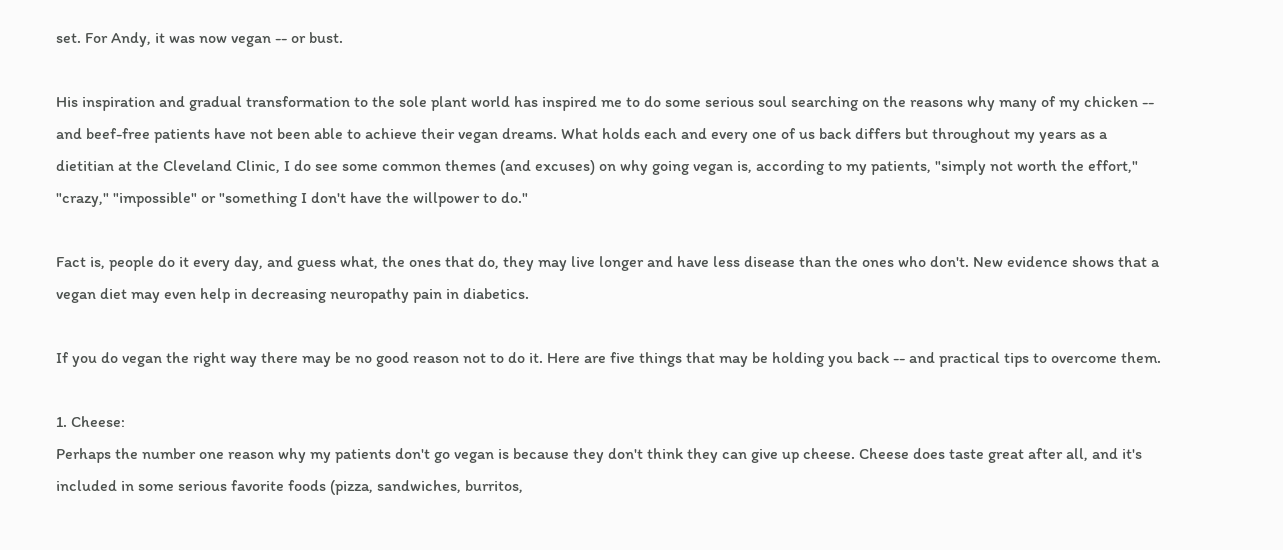set. For Andy, it was now vegan -- or bust.

His inspiration and gradual transformation to the sole plant world has inspired me to do some serious soul searching on the reasons why many of my chicken -- and beef-free patients have not been able to achieve their vegan dreams. What holds each and every one of us back differs but throughout my years as a dietitian at the Cleveland Clinic, I do see some common themes (and excuses) on why going vegan is, according to my patients, "simply not worth the effort," "crazy," "impossible" or "something I don't have the willpower to do."

Fact is, people do it every day, and guess what, the ones that do, they may live longer and have less disease than the ones who don't. New evidence shows that a vegan diet may even help in decreasing neuropathy pain in diabetics.

If you do vegan the right way there may be no good reason not to do it. Here are five things that may be holding you back -- and practical tips to overcome them.

1. Cheese:
Perhaps the number one reason why my patients don't go vegan is because they don't think they can give up cheese. Cheese does taste great after all, and it's included in some serious favorite foods (pizza, sandwiches, burritos,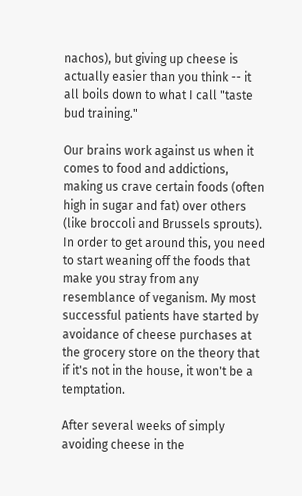nachos), but giving up cheese is actually easier than you think -- it all boils down to what I call "taste bud training."

Our brains work against us when it comes to food and addictions, making us crave certain foods (often high in sugar and fat) over others (like broccoli and Brussels sprouts). In order to get around this, you need to start weaning off the foods that make you stray from any resemblance of veganism. My most successful patients have started by avoidance of cheese purchases at the grocery store on the theory that if it's not in the house, it won't be a temptation.

After several weeks of simply avoiding cheese in the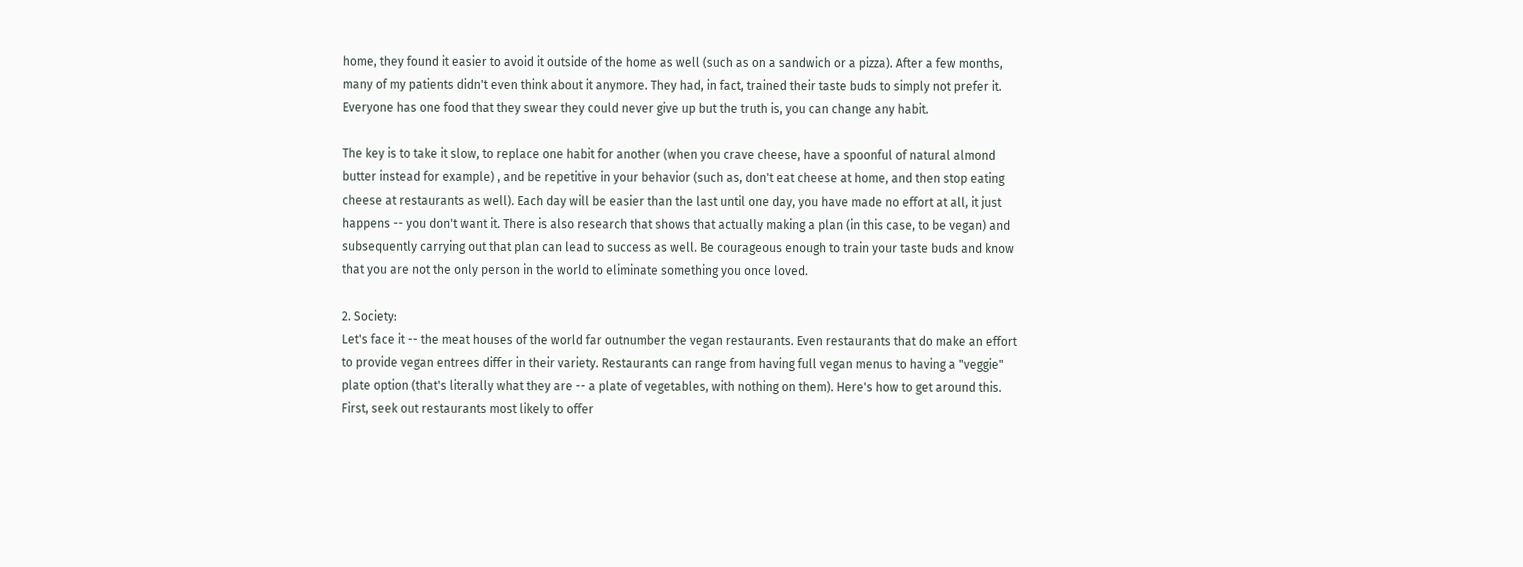home, they found it easier to avoid it outside of the home as well (such as on a sandwich or a pizza). After a few months, many of my patients didn't even think about it anymore. They had, in fact, trained their taste buds to simply not prefer it. Everyone has one food that they swear they could never give up but the truth is, you can change any habit.

The key is to take it slow, to replace one habit for another (when you crave cheese, have a spoonful of natural almond butter instead for example) , and be repetitive in your behavior (such as, don't eat cheese at home, and then stop eating cheese at restaurants as well). Each day will be easier than the last until one day, you have made no effort at all, it just happens -- you don't want it. There is also research that shows that actually making a plan (in this case, to be vegan) and subsequently carrying out that plan can lead to success as well. Be courageous enough to train your taste buds and know that you are not the only person in the world to eliminate something you once loved.

2. Society:
Let's face it -- the meat houses of the world far outnumber the vegan restaurants. Even restaurants that do make an effort to provide vegan entrees differ in their variety. Restaurants can range from having full vegan menus to having a "veggie" plate option (that's literally what they are -- a plate of vegetables, with nothing on them). Here's how to get around this. First, seek out restaurants most likely to offer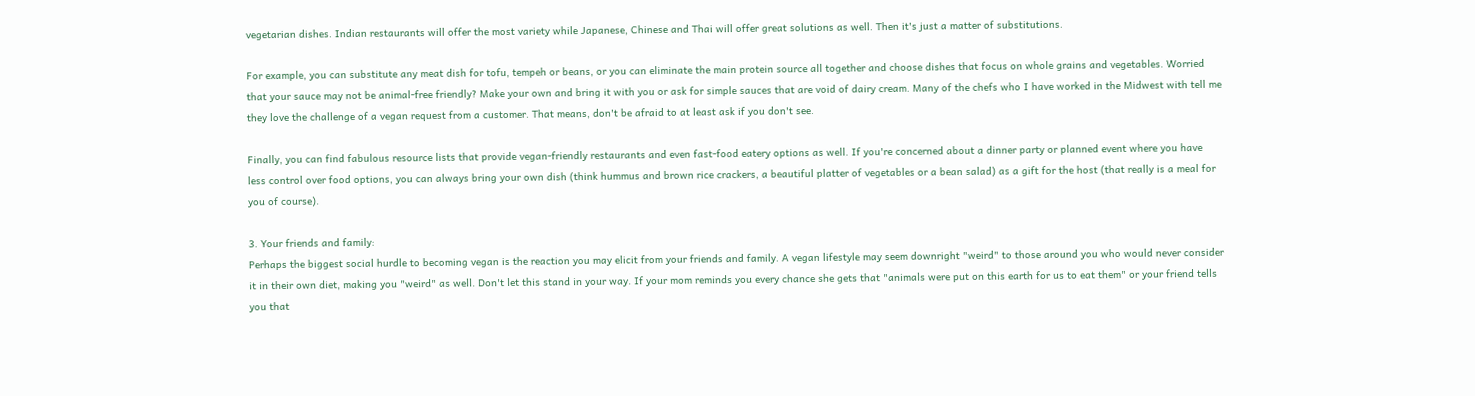vegetarian dishes. Indian restaurants will offer the most variety while Japanese, Chinese and Thai will offer great solutions as well. Then it's just a matter of substitutions.

For example, you can substitute any meat dish for tofu, tempeh or beans, or you can eliminate the main protein source all together and choose dishes that focus on whole grains and vegetables. Worried that your sauce may not be animal-free friendly? Make your own and bring it with you or ask for simple sauces that are void of dairy cream. Many of the chefs who I have worked in the Midwest with tell me they love the challenge of a vegan request from a customer. That means, don't be afraid to at least ask if you don't see.

Finally, you can find fabulous resource lists that provide vegan-friendly restaurants and even fast-food eatery options as well. If you're concerned about a dinner party or planned event where you have less control over food options, you can always bring your own dish (think hummus and brown rice crackers, a beautiful platter of vegetables or a bean salad) as a gift for the host (that really is a meal for you of course).

3. Your friends and family:
Perhaps the biggest social hurdle to becoming vegan is the reaction you may elicit from your friends and family. A vegan lifestyle may seem downright "weird" to those around you who would never consider it in their own diet, making you "weird" as well. Don't let this stand in your way. If your mom reminds you every chance she gets that "animals were put on this earth for us to eat them" or your friend tells you that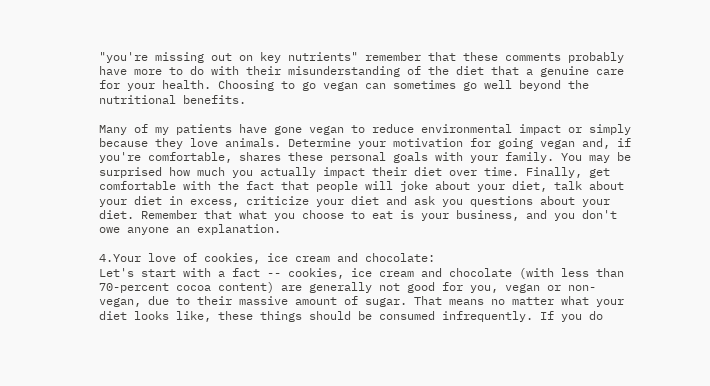"you're missing out on key nutrients" remember that these comments probably have more to do with their misunderstanding of the diet that a genuine care for your health. Choosing to go vegan can sometimes go well beyond the nutritional benefits.

Many of my patients have gone vegan to reduce environmental impact or simply because they love animals. Determine your motivation for going vegan and, if you're comfortable, shares these personal goals with your family. You may be surprised how much you actually impact their diet over time. Finally, get comfortable with the fact that people will joke about your diet, talk about your diet in excess, criticize your diet and ask you questions about your diet. Remember that what you choose to eat is your business, and you don't owe anyone an explanation.

4.Your love of cookies, ice cream and chocolate:
Let's start with a fact -- cookies, ice cream and chocolate (with less than 70-percent cocoa content) are generally not good for you, vegan or non-vegan, due to their massive amount of sugar. That means no matter what your diet looks like, these things should be consumed infrequently. If you do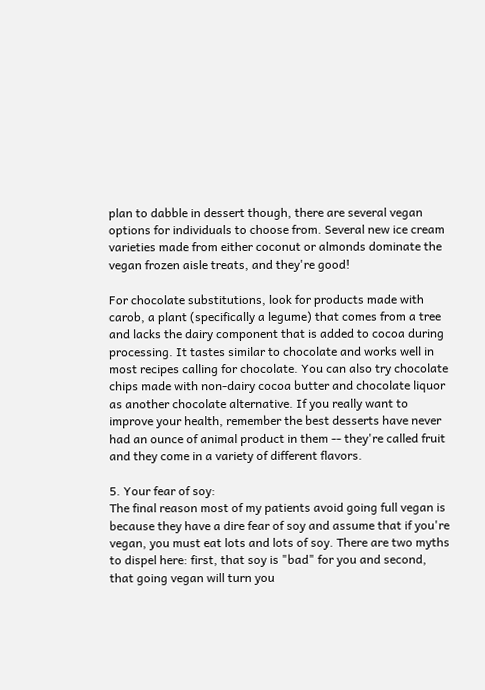plan to dabble in dessert though, there are several vegan options for individuals to choose from. Several new ice cream varieties made from either coconut or almonds dominate the vegan frozen aisle treats, and they're good!

For chocolate substitutions, look for products made with carob, a plant (specifically a legume) that comes from a tree and lacks the dairy component that is added to cocoa during processing. It tastes similar to chocolate and works well in most recipes calling for chocolate. You can also try chocolate chips made with non-dairy cocoa butter and chocolate liquor as another chocolate alternative. If you really want to improve your health, remember the best desserts have never had an ounce of animal product in them -- they're called fruit and they come in a variety of different flavors.

5. Your fear of soy:
The final reason most of my patients avoid going full vegan is because they have a dire fear of soy and assume that if you're vegan, you must eat lots and lots of soy. There are two myths to dispel here: first, that soy is "bad" for you and second, that going vegan will turn you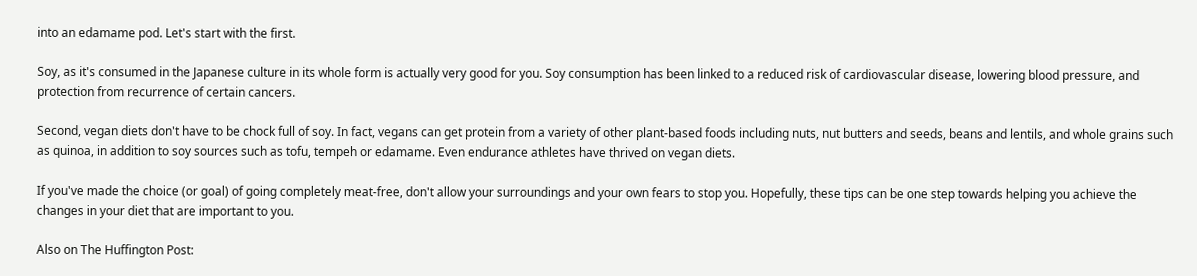into an edamame pod. Let's start with the first.

Soy, as it's consumed in the Japanese culture in its whole form is actually very good for you. Soy consumption has been linked to a reduced risk of cardiovascular disease, lowering blood pressure, and protection from recurrence of certain cancers.

Second, vegan diets don't have to be chock full of soy. In fact, vegans can get protein from a variety of other plant-based foods including nuts, nut butters and seeds, beans and lentils, and whole grains such as quinoa, in addition to soy sources such as tofu, tempeh or edamame. Even endurance athletes have thrived on vegan diets.

If you've made the choice (or goal) of going completely meat-free, don't allow your surroundings and your own fears to stop you. Hopefully, these tips can be one step towards helping you achieve the changes in your diet that are important to you.

Also on The Huffington Post: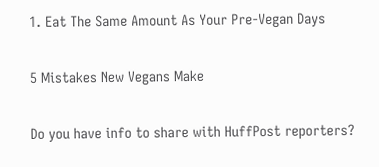1. Eat The Same Amount As Your Pre-Vegan Days

5 Mistakes New Vegans Make

Do you have info to share with HuffPost reporters?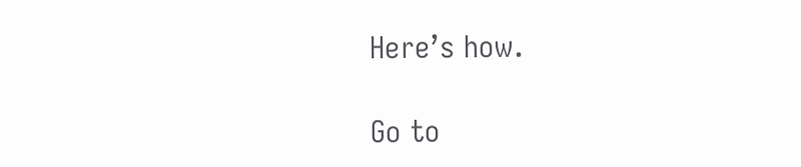Here’s how.

Go to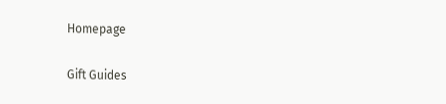Homepage

Gift Guides